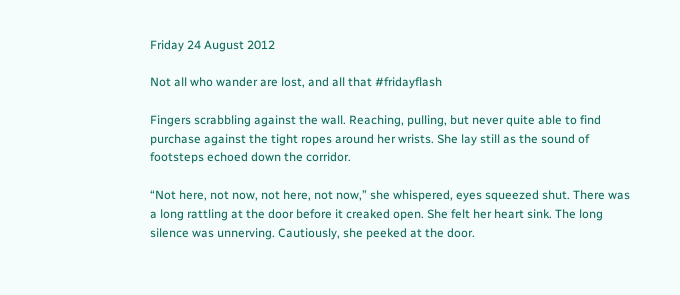Friday 24 August 2012

Not all who wander are lost, and all that #fridayflash

Fingers scrabbling against the wall. Reaching, pulling, but never quite able to find purchase against the tight ropes around her wrists. She lay still as the sound of footsteps echoed down the corridor.

“Not here, not now, not here, not now,” she whispered, eyes squeezed shut. There was a long rattling at the door before it creaked open. She felt her heart sink. The long silence was unnerving. Cautiously, she peeked at the door.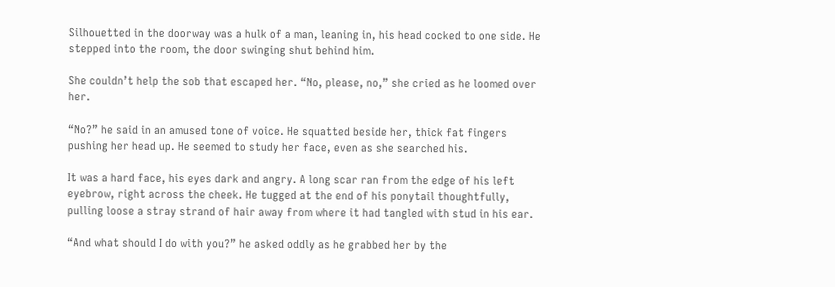Silhouetted in the doorway was a hulk of a man, leaning in, his head cocked to one side. He stepped into the room, the door swinging shut behind him.

She couldn’t help the sob that escaped her. “No, please, no,” she cried as he loomed over her.

“No?” he said in an amused tone of voice. He squatted beside her, thick fat fingers pushing her head up. He seemed to study her face, even as she searched his.

It was a hard face, his eyes dark and angry. A long scar ran from the edge of his left eyebrow, right across the cheek. He tugged at the end of his ponytail thoughtfully, pulling loose a stray strand of hair away from where it had tangled with stud in his ear.

“And what should I do with you?” he asked oddly as he grabbed her by the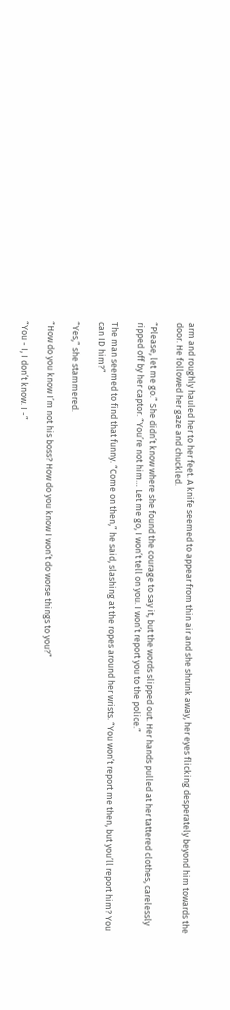arm and roughly hauled her to her feet. A knife seemed to appear from thin air and she shrunk away, her eyes flicking desperately beyond him towards the door. He followed her gaze and chuckled.

“Please, let me go.” She didn’t know where she found the courage to say it, but the words slipped out. Her hands pulled at her tattered clothes, carelessly ripped off by her captor. “You’re not him… Let me go, I won’t tell on you. I won’t report you to the police.”

The man seemed to find that funny. “Come on then,” he said, slashing at the ropes around her wrists. “You won’t report me then, but you’ll report him? You can ID him?”

“Yes,” she stammered.

“How do you know I’m not his boss? How do you know I won’t do worse things to you?”

“You - I, I don’t know. I -”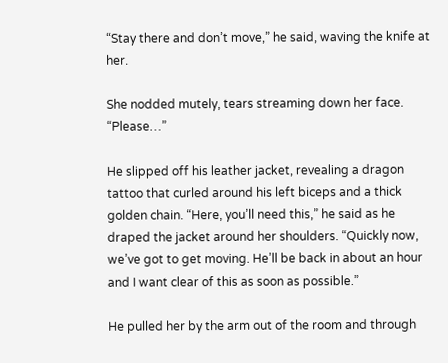“Stay there and don’t move,” he said, waving the knife at her.

She nodded mutely, tears streaming down her face. “Please…”

He slipped off his leather jacket, revealing a dragon tattoo that curled around his left biceps and a thick golden chain. “Here, you’ll need this,” he said as he draped the jacket around her shoulders. “Quickly now, we’ve got to get moving. He’ll be back in about an hour and I want clear of this as soon as possible.”

He pulled her by the arm out of the room and through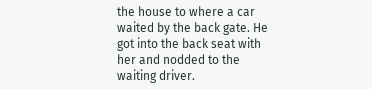the house to where a car waited by the back gate. He got into the back seat with her and nodded to the waiting driver.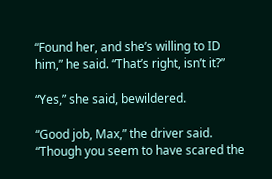“Found her, and she’s willing to ID him,” he said. “That’s right, isn’t it?”

“Yes,” she said, bewildered.

“Good job, Max,” the driver said. “Though you seem to have scared the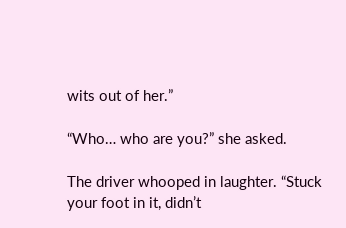wits out of her.”

“Who… who are you?” she asked.

The driver whooped in laughter. “Stuck your foot in it, didn’t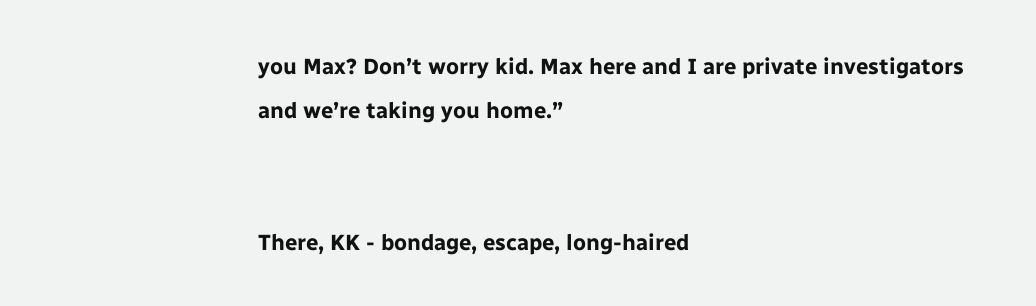you Max? Don’t worry kid. Max here and I are private investigators and we’re taking you home.”


There, KK - bondage, escape, long-haired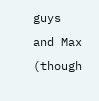guys and Max (though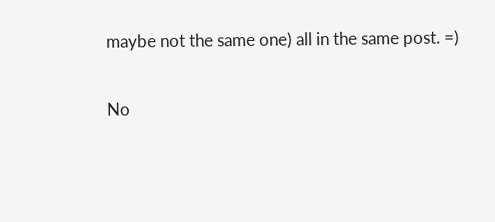maybe not the same one) all in the same post. =)

No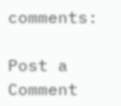comments:

Post a Comment